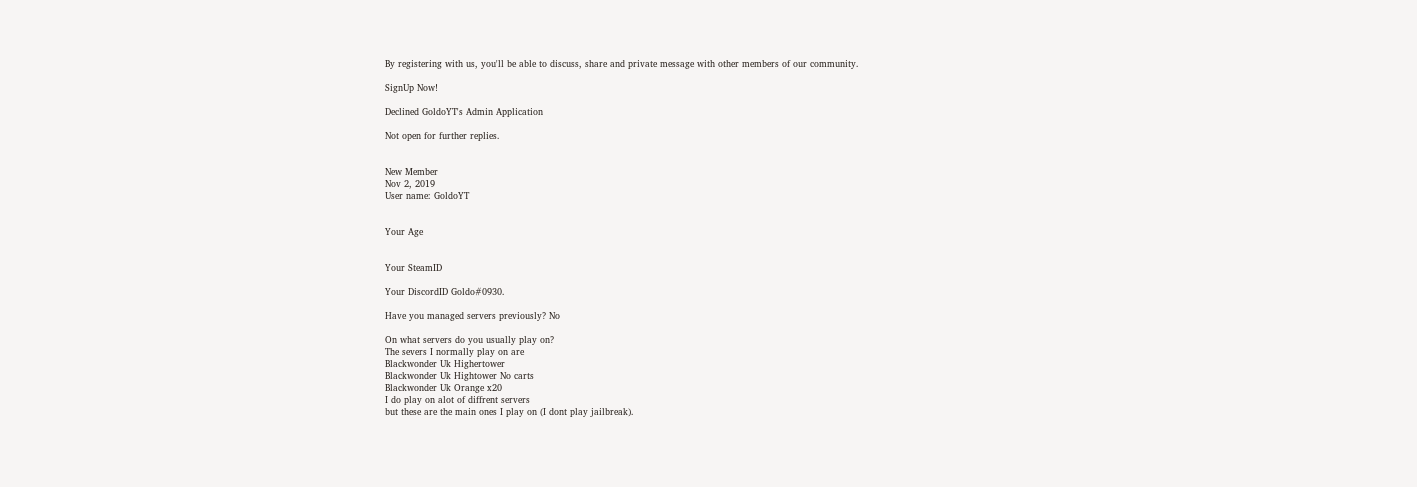By registering with us, you'll be able to discuss, share and private message with other members of our community.

SignUp Now!

Declined GoldoYT's Admin Application

Not open for further replies.


New Member
Nov 2, 2019
User name: GoldoYT


Your Age


Your SteamID

Your DiscordID Goldo#0930.

Have you managed servers previously? No

On what servers do you usually play on?
The severs I normally play on are
Blackwonder Uk Highertower
Blackwonder Uk Hightower No carts
Blackwonder Uk Orange x20
I do play on alot of diffrent servers
but these are the main ones I play on (I dont play jailbreak).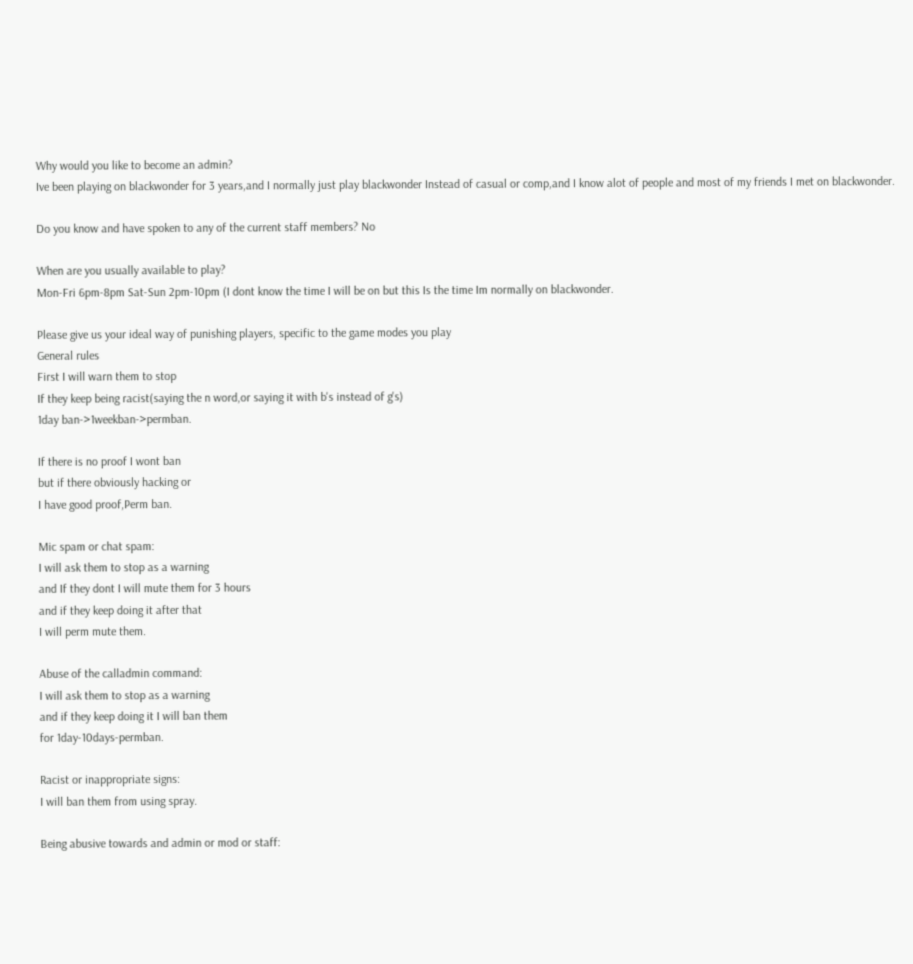Why would you like to become an admin?
Ive been playing on blackwonder for 3 years,and I normally just play blackwonder Instead of casual or comp,and I know alot of people and most of my friends I met on blackwonder.

Do you know and have spoken to any of the current staff members? No

When are you usually available to play?
Mon-Fri 6pm-8pm Sat-Sun 2pm-10pm (I dont know the time I will be on but this Is the time Im normally on blackwonder.

Please give us your ideal way of punishing players, specific to the game modes you play
General rules
First I will warn them to stop
If they keep being racist(saying the n word,or saying it with b's instead of g's)
1day ban->1weekban->permban.

If there is no proof I wont ban
but if there obviously hacking or
I have good proof,Perm ban.

Mic spam or chat spam:
I will ask them to stop as a warning
and If they dont I will mute them for 3 hours
and if they keep doing it after that
I will perm mute them.

Abuse of the calladmin command:
I will ask them to stop as a warning
and if they keep doing it I will ban them
for 1day-10days-permban.

Racist or inappropriate signs:
I will ban them from using spray.

Being abusive towards and admin or mod or staff: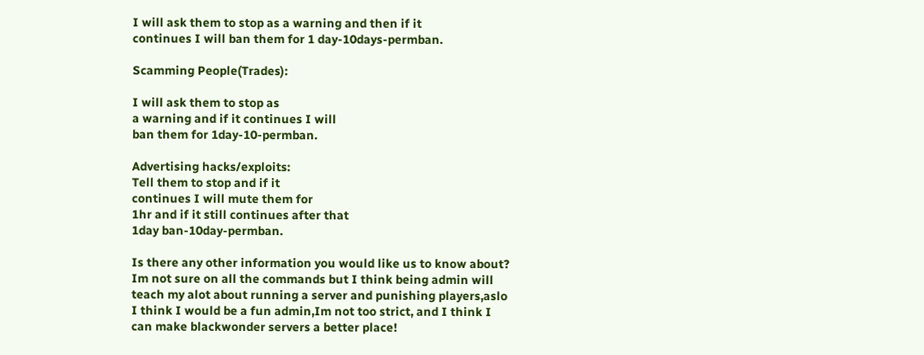I will ask them to stop as a warning and then if it
continues I will ban them for 1 day-10days-permban.

Scamming People(Trades):

I will ask them to stop as
a warning and if it continues I will
ban them for 1day-10-permban.

Advertising hacks/exploits:
Tell them to stop and if it
continues I will mute them for
1hr and if it still continues after that
1day ban-10day-permban.

Is there any other information you would like us to know about?
Im not sure on all the commands but I think being admin will teach my alot about running a server and punishing players,aslo I think I would be a fun admin,Im not too strict, and I think I can make blackwonder servers a better place!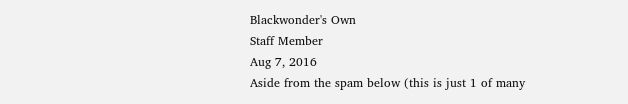Blackwonder's Own
Staff Member
Aug 7, 2016
Aside from the spam below (this is just 1 of many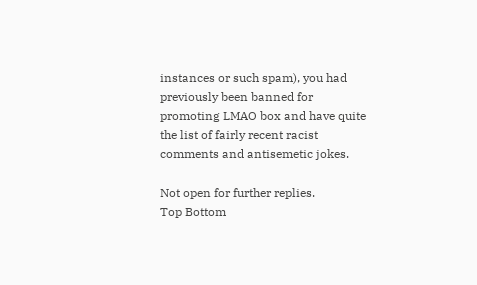instances or such spam), you had previously been banned for promoting LMAO box and have quite the list of fairly recent racist comments and antisemetic jokes.

Not open for further replies.
Top Bottom